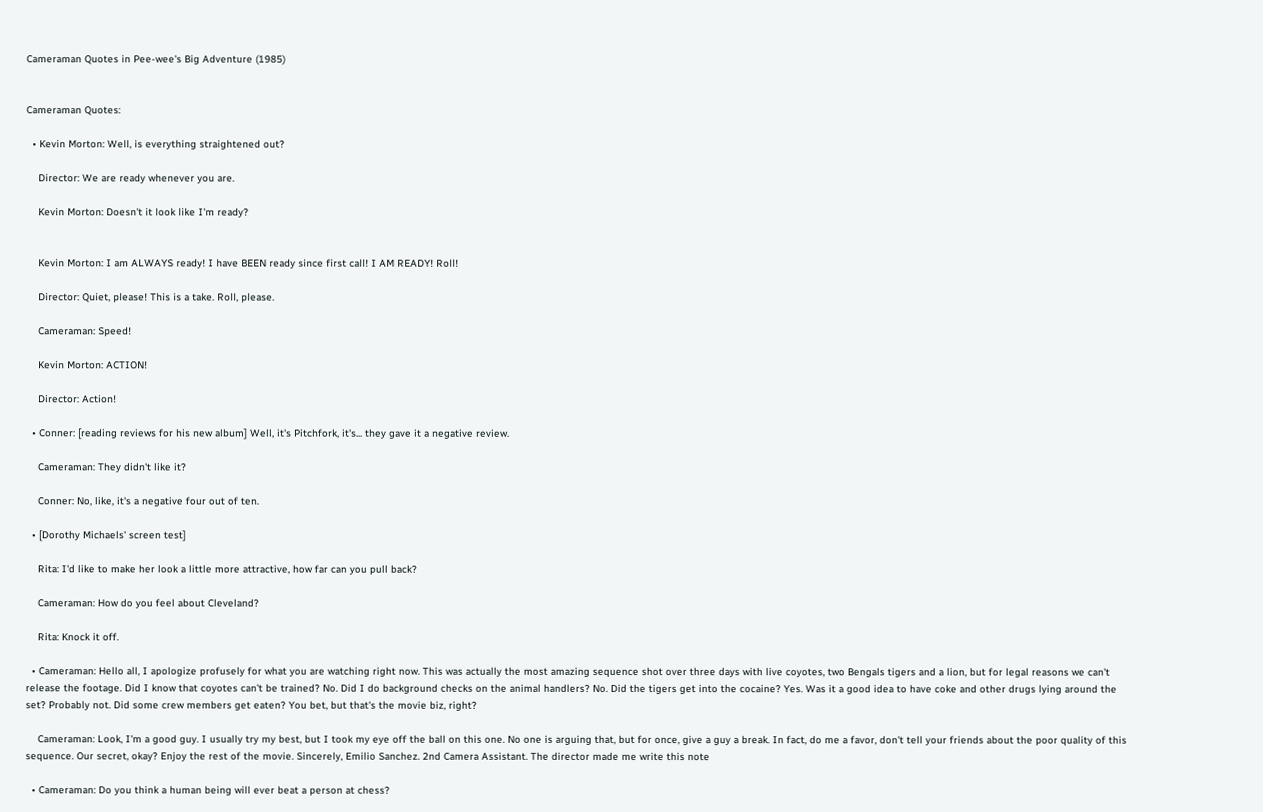Cameraman Quotes in Pee-wee's Big Adventure (1985)


Cameraman Quotes:

  • Kevin Morton: Well, is everything straightened out?

    Director: We are ready whenever you are.

    Kevin Morton: Doesn't it look like I'm ready?


    Kevin Morton: I am ALWAYS ready! I have BEEN ready since first call! I AM READY! Roll!

    Director: Quiet, please! This is a take. Roll, please.

    Cameraman: Speed!

    Kevin Morton: ACTION!

    Director: Action!

  • Conner: [reading reviews for his new album] Well, it's Pitchfork, it's... they gave it a negative review.

    Cameraman: They didn't like it?

    Conner: No, like, it's a negative four out of ten.

  • [Dorothy Michaels' screen test]

    Rita: I'd like to make her look a little more attractive, how far can you pull back?

    Cameraman: How do you feel about Cleveland?

    Rita: Knock it off.

  • Cameraman: Hello all, I apologize profusely for what you are watching right now. This was actually the most amazing sequence shot over three days with live coyotes, two Bengals tigers and a lion, but for legal reasons we can't release the footage. Did I know that coyotes can't be trained? No. Did I do background checks on the animal handlers? No. Did the tigers get into the cocaine? Yes. Was it a good idea to have coke and other drugs lying around the set? Probably not. Did some crew members get eaten? You bet, but that's the movie biz, right?

    Cameraman: Look, I'm a good guy. I usually try my best, but I took my eye off the ball on this one. No one is arguing that, but for once, give a guy a break. In fact, do me a favor, don't tell your friends about the poor quality of this sequence. Our secret, okay? Enjoy the rest of the movie. Sincerely, Emilio Sanchez. 2nd Camera Assistant. The director made me write this note

  • Cameraman: Do you think a human being will ever beat a person at chess?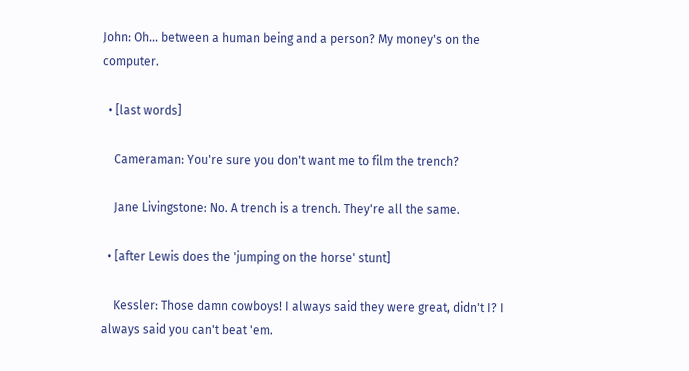John: Oh... between a human being and a person? My money's on the computer.

  • [last words]

    Cameraman: You're sure you don't want me to film the trench?

    Jane Livingstone: No. A trench is a trench. They're all the same.

  • [after Lewis does the 'jumping on the horse' stunt]

    Kessler: Those damn cowboys! I always said they were great, didn't I? I always said you can't beat 'em.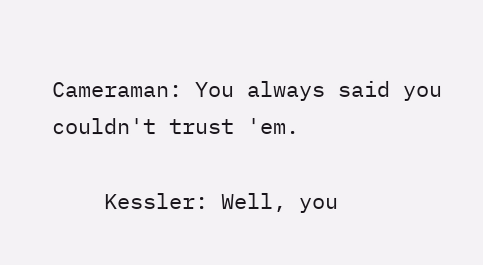Cameraman: You always said you couldn't trust 'em.

    Kessler: Well, you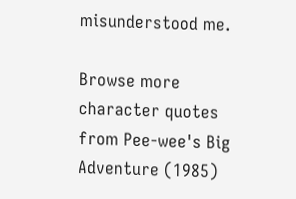misunderstood me.

Browse more character quotes from Pee-wee's Big Adventure (1985)